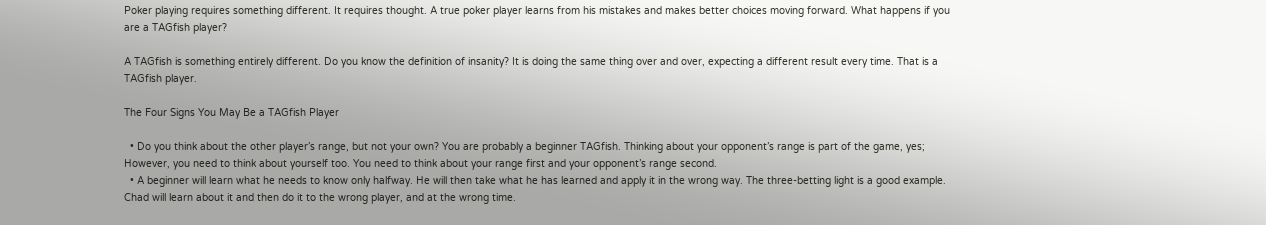Poker playing requires something different. It requires thought. A true poker player learns from his mistakes and makes better choices moving forward. What happens if you are a TAGfish player?

A TAGfish is something entirely different. Do you know the definition of insanity? It is doing the same thing over and over, expecting a different result every time. That is a TAGfish player.

The Four Signs You May Be a TAGfish Player

  • Do you think about the other player’s range, but not your own? You are probably a beginner TAGfish. Thinking about your opponent’s range is part of the game, yes; However, you need to think about yourself too. You need to think about your range first and your opponent’s range second.
  • A beginner will learn what he needs to know only halfway. He will then take what he has learned and apply it in the wrong way. The three-betting light is a good example. Chad will learn about it and then do it to the wrong player, and at the wrong time.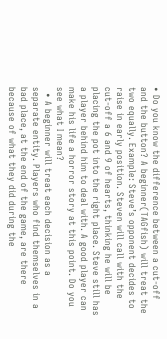• Do you know the difference between a cut-off and the button? A beginner(TAGfish) will treat the two equally. Example: Steve’s opponent decides to raise in early position. Steven will call with the cut-off a 6 and 9 of hearts, thinking he will be placing the pot into the right place. Steve still has a player behind him to deal with. A good player can make his life a horror story at this point. Do you see what I mean?
  • A beginner will treat each decision as a separate entity. Players who find themselves in a bad place, at the end of the game, are there because of what they did during the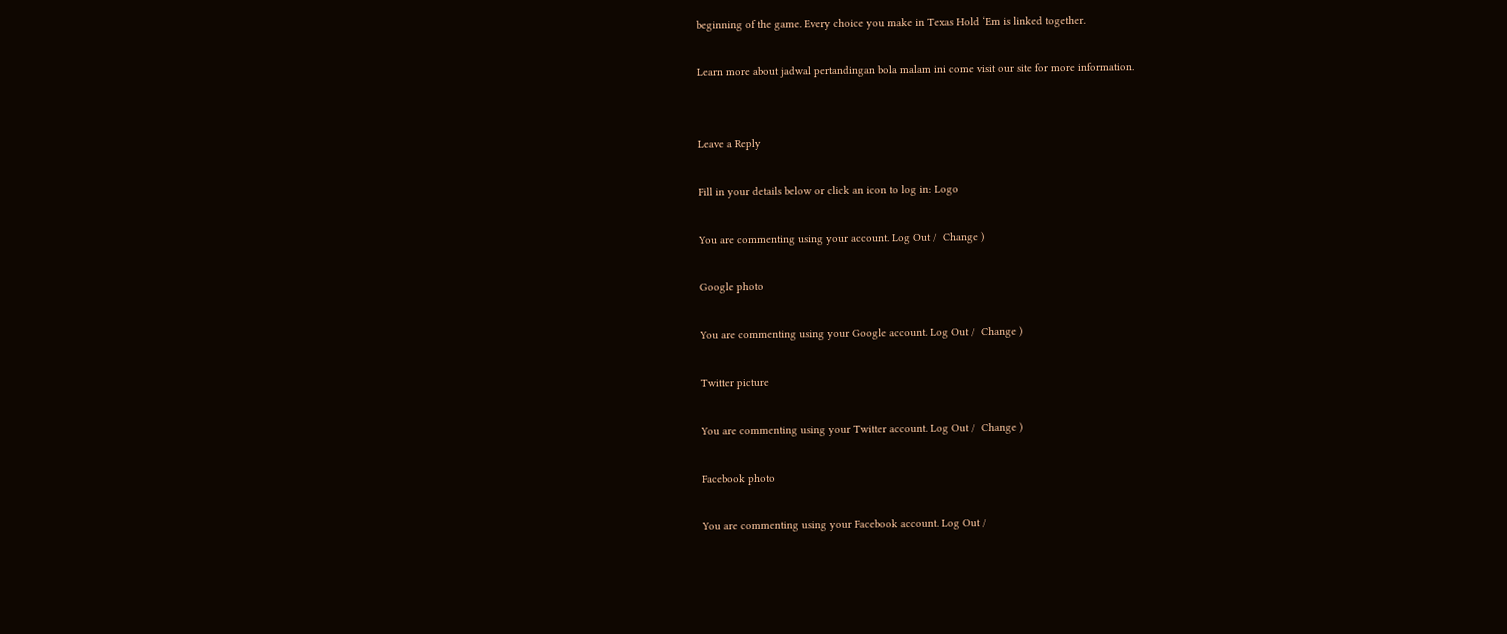beginning of the game. Every choice you make in Texas Hold ‘Em is linked together.

Learn more about jadwal pertandingan bola malam ini come visit our site for more information.


Leave a Reply

Fill in your details below or click an icon to log in: Logo

You are commenting using your account. Log Out /  Change )

Google photo

You are commenting using your Google account. Log Out /  Change )

Twitter picture

You are commenting using your Twitter account. Log Out /  Change )

Facebook photo

You are commenting using your Facebook account. Log Out /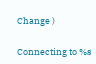Change )

Connecting to %s